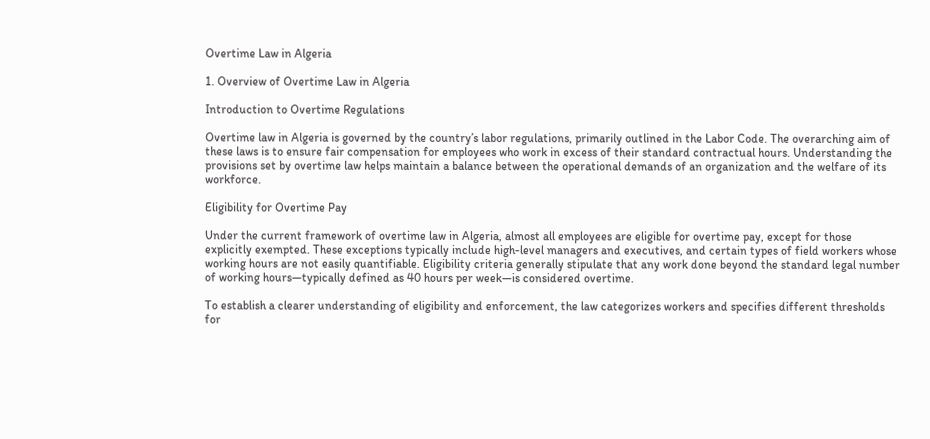Overtime Law in Algeria

1. Overview of Overtime Law in Algeria

Introduction to Overtime Regulations

Overtime law in Algeria is governed by the country’s labor regulations, primarily outlined in the Labor Code. The overarching aim of these laws is to ensure fair compensation for employees who work in excess of their standard contractual hours. Understanding the provisions set by overtime law helps maintain a balance between the operational demands of an organization and the welfare of its workforce.

Eligibility for Overtime Pay

Under the current framework of overtime law in Algeria, almost all employees are eligible for overtime pay, except for those explicitly exempted. These exceptions typically include high-level managers and executives, and certain types of field workers whose working hours are not easily quantifiable. Eligibility criteria generally stipulate that any work done beyond the standard legal number of working hours—typically defined as 40 hours per week—is considered overtime.

To establish a clearer understanding of eligibility and enforcement, the law categorizes workers and specifies different thresholds for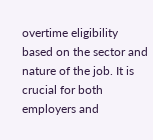overtime eligibility based on the sector and nature of the job. It is crucial for both employers and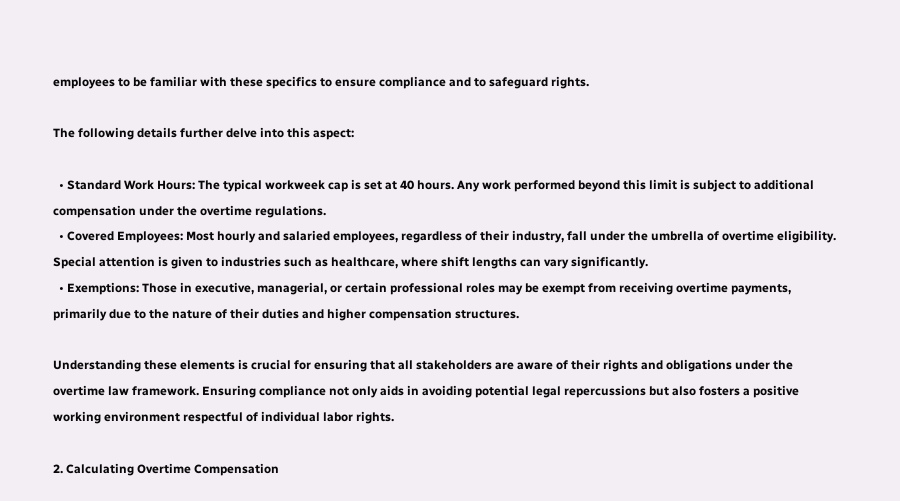employees to be familiar with these specifics to ensure compliance and to safeguard rights.

The following details further delve into this aspect:

  • Standard Work Hours: The typical workweek cap is set at 40 hours. Any work performed beyond this limit is subject to additional compensation under the overtime regulations.
  • Covered Employees: Most hourly and salaried employees, regardless of their industry, fall under the umbrella of overtime eligibility. Special attention is given to industries such as healthcare, where shift lengths can vary significantly.
  • Exemptions: Those in executive, managerial, or certain professional roles may be exempt from receiving overtime payments, primarily due to the nature of their duties and higher compensation structures.

Understanding these elements is crucial for ensuring that all stakeholders are aware of their rights and obligations under the overtime law framework. Ensuring compliance not only aids in avoiding potential legal repercussions but also fosters a positive working environment respectful of individual labor rights.

2. Calculating Overtime Compensation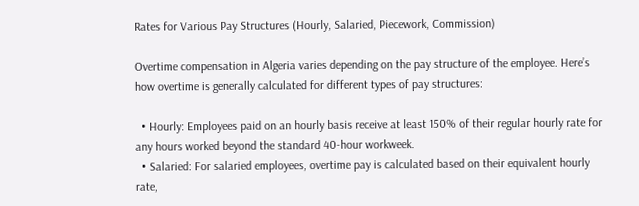Rates for Various Pay Structures (Hourly, Salaried, Piecework, Commission)

Overtime compensation in Algeria varies depending on the pay structure of the employee. Here’s how overtime is generally calculated for different types of pay structures:

  • Hourly: Employees paid on an hourly basis receive at least 150% of their regular hourly rate for any hours worked beyond the standard 40-hour workweek.
  • Salaried: For salaried employees, overtime pay is calculated based on their equivalent hourly rate,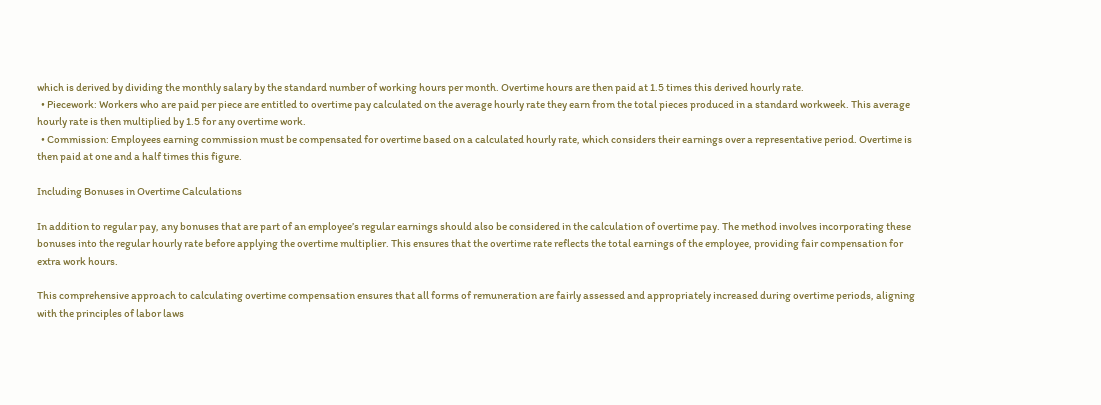which is derived by dividing the monthly salary by the standard number of working hours per month. Overtime hours are then paid at 1.5 times this derived hourly rate.
  • Piecework: Workers who are paid per piece are entitled to overtime pay calculated on the average hourly rate they earn from the total pieces produced in a standard workweek. This average hourly rate is then multiplied by 1.5 for any overtime work.
  • Commission: Employees earning commission must be compensated for overtime based on a calculated hourly rate, which considers their earnings over a representative period. Overtime is then paid at one and a half times this figure.

Including Bonuses in Overtime Calculations

In addition to regular pay, any bonuses that are part of an employee’s regular earnings should also be considered in the calculation of overtime pay. The method involves incorporating these bonuses into the regular hourly rate before applying the overtime multiplier. This ensures that the overtime rate reflects the total earnings of the employee, providing fair compensation for extra work hours.

This comprehensive approach to calculating overtime compensation ensures that all forms of remuneration are fairly assessed and appropriately increased during overtime periods, aligning with the principles of labor laws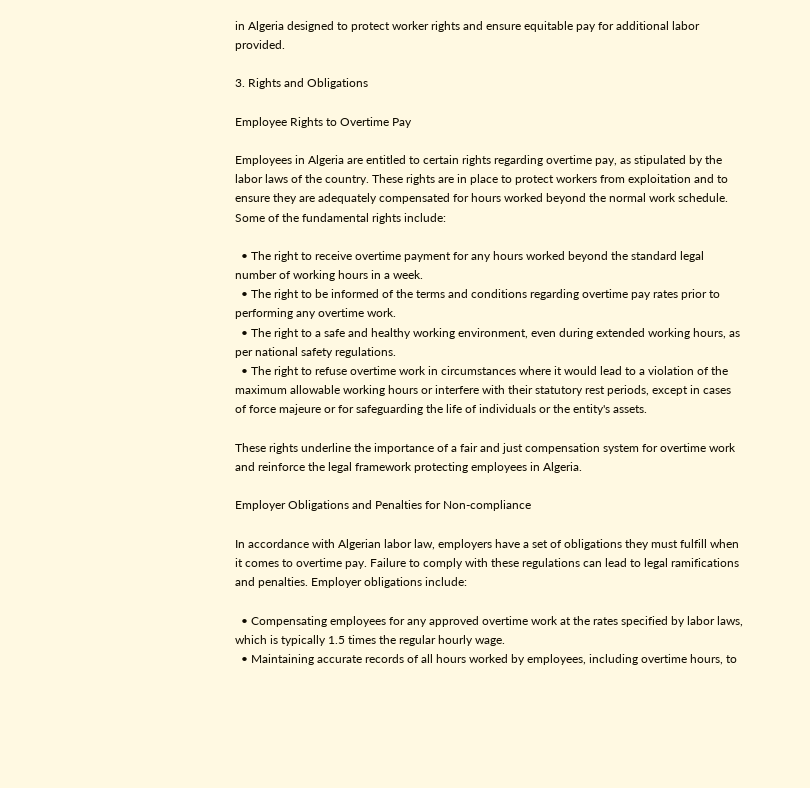in Algeria designed to protect worker rights and ensure equitable pay for additional labor provided.

3. Rights and Obligations

Employee Rights to Overtime Pay

Employees in Algeria are entitled to certain rights regarding overtime pay, as stipulated by the labor laws of the country. These rights are in place to protect workers from exploitation and to ensure they are adequately compensated for hours worked beyond the normal work schedule. Some of the fundamental rights include:

  • The right to receive overtime payment for any hours worked beyond the standard legal number of working hours in a week.
  • The right to be informed of the terms and conditions regarding overtime pay rates prior to performing any overtime work.
  • The right to a safe and healthy working environment, even during extended working hours, as per national safety regulations.
  • The right to refuse overtime work in circumstances where it would lead to a violation of the maximum allowable working hours or interfere with their statutory rest periods, except in cases of force majeure or for safeguarding the life of individuals or the entity's assets.

These rights underline the importance of a fair and just compensation system for overtime work and reinforce the legal framework protecting employees in Algeria.

Employer Obligations and Penalties for Non-compliance

In accordance with Algerian labor law, employers have a set of obligations they must fulfill when it comes to overtime pay. Failure to comply with these regulations can lead to legal ramifications and penalties. Employer obligations include:

  • Compensating employees for any approved overtime work at the rates specified by labor laws, which is typically 1.5 times the regular hourly wage.
  • Maintaining accurate records of all hours worked by employees, including overtime hours, to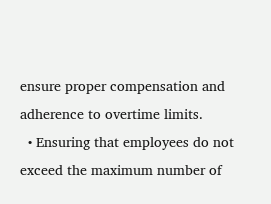ensure proper compensation and adherence to overtime limits.
  • Ensuring that employees do not exceed the maximum number of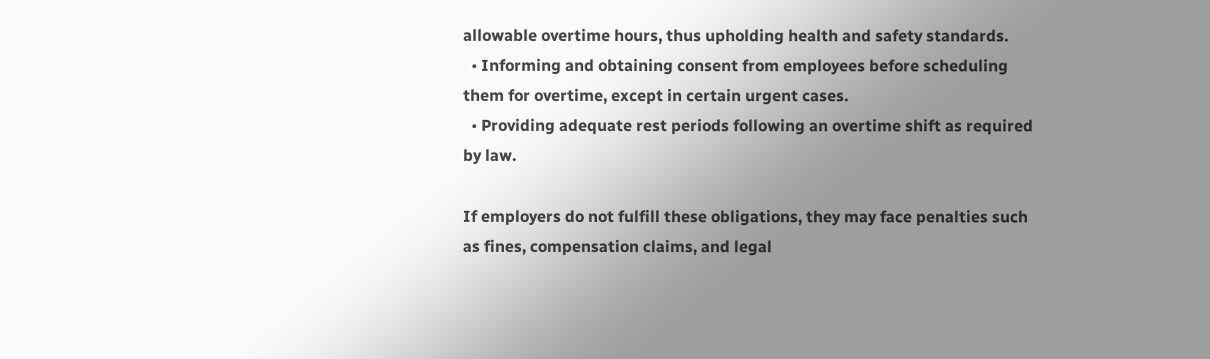allowable overtime hours, thus upholding health and safety standards.
  • Informing and obtaining consent from employees before scheduling them for overtime, except in certain urgent cases.
  • Providing adequate rest periods following an overtime shift as required by law.

If employers do not fulfill these obligations, they may face penalties such as fines, compensation claims, and legal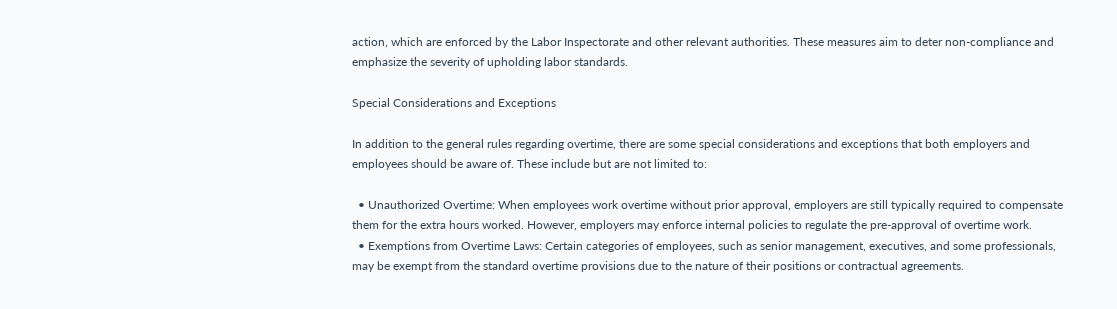action, which are enforced by the Labor Inspectorate and other relevant authorities. These measures aim to deter non-compliance and emphasize the severity of upholding labor standards.

Special Considerations and Exceptions

In addition to the general rules regarding overtime, there are some special considerations and exceptions that both employers and employees should be aware of. These include but are not limited to:

  • Unauthorized Overtime: When employees work overtime without prior approval, employers are still typically required to compensate them for the extra hours worked. However, employers may enforce internal policies to regulate the pre-approval of overtime work.
  • Exemptions from Overtime Laws: Certain categories of employees, such as senior management, executives, and some professionals, may be exempt from the standard overtime provisions due to the nature of their positions or contractual agreements.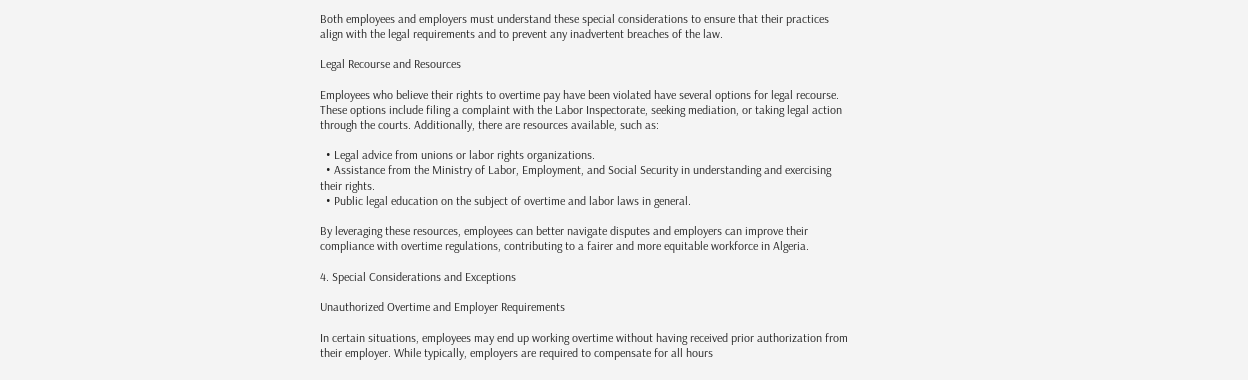Both employees and employers must understand these special considerations to ensure that their practices align with the legal requirements and to prevent any inadvertent breaches of the law.

Legal Recourse and Resources

Employees who believe their rights to overtime pay have been violated have several options for legal recourse. These options include filing a complaint with the Labor Inspectorate, seeking mediation, or taking legal action through the courts. Additionally, there are resources available, such as:

  • Legal advice from unions or labor rights organizations.
  • Assistance from the Ministry of Labor, Employment, and Social Security in understanding and exercising their rights.
  • Public legal education on the subject of overtime and labor laws in general.

By leveraging these resources, employees can better navigate disputes and employers can improve their compliance with overtime regulations, contributing to a fairer and more equitable workforce in Algeria.

4. Special Considerations and Exceptions

Unauthorized Overtime and Employer Requirements

In certain situations, employees may end up working overtime without having received prior authorization from their employer. While typically, employers are required to compensate for all hours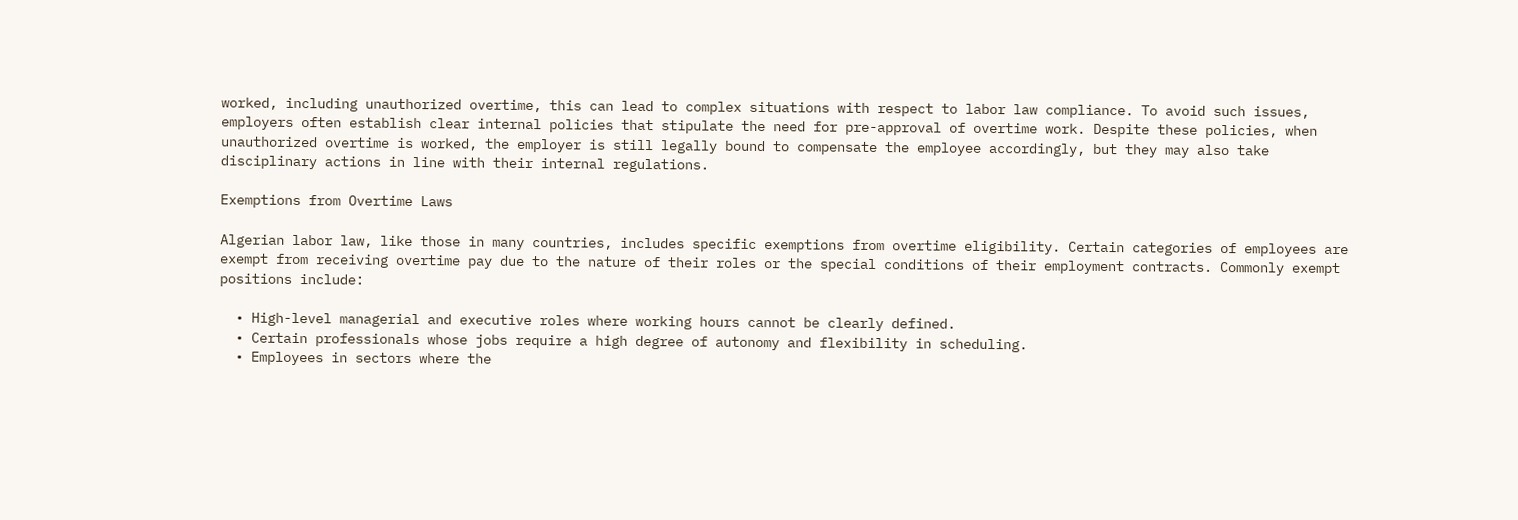worked, including unauthorized overtime, this can lead to complex situations with respect to labor law compliance. To avoid such issues, employers often establish clear internal policies that stipulate the need for pre-approval of overtime work. Despite these policies, when unauthorized overtime is worked, the employer is still legally bound to compensate the employee accordingly, but they may also take disciplinary actions in line with their internal regulations.

Exemptions from Overtime Laws

Algerian labor law, like those in many countries, includes specific exemptions from overtime eligibility. Certain categories of employees are exempt from receiving overtime pay due to the nature of their roles or the special conditions of their employment contracts. Commonly exempt positions include:

  • High-level managerial and executive roles where working hours cannot be clearly defined.
  • Certain professionals whose jobs require a high degree of autonomy and flexibility in scheduling.
  • Employees in sectors where the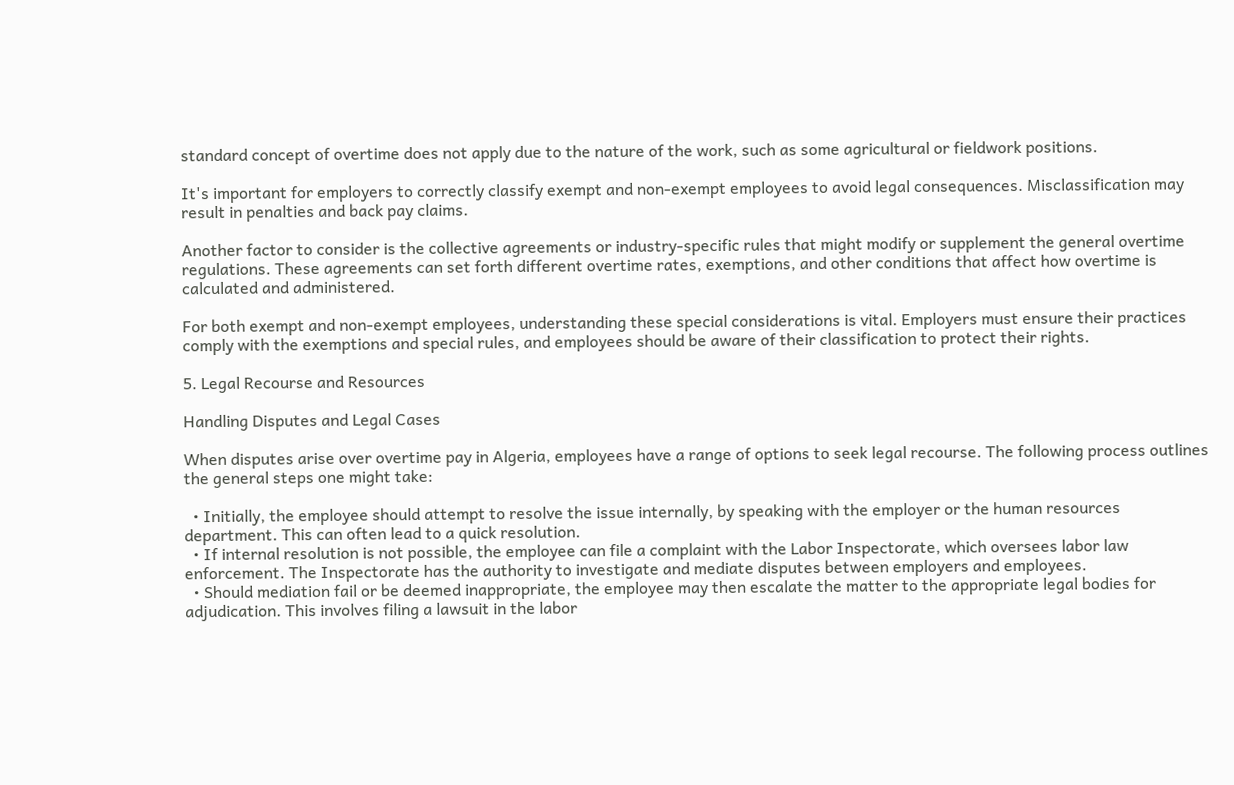standard concept of overtime does not apply due to the nature of the work, such as some agricultural or fieldwork positions.

It's important for employers to correctly classify exempt and non-exempt employees to avoid legal consequences. Misclassification may result in penalties and back pay claims.

Another factor to consider is the collective agreements or industry-specific rules that might modify or supplement the general overtime regulations. These agreements can set forth different overtime rates, exemptions, and other conditions that affect how overtime is calculated and administered.

For both exempt and non-exempt employees, understanding these special considerations is vital. Employers must ensure their practices comply with the exemptions and special rules, and employees should be aware of their classification to protect their rights.

5. Legal Recourse and Resources

Handling Disputes and Legal Cases

When disputes arise over overtime pay in Algeria, employees have a range of options to seek legal recourse. The following process outlines the general steps one might take:

  • Initially, the employee should attempt to resolve the issue internally, by speaking with the employer or the human resources department. This can often lead to a quick resolution.
  • If internal resolution is not possible, the employee can file a complaint with the Labor Inspectorate, which oversees labor law enforcement. The Inspectorate has the authority to investigate and mediate disputes between employers and employees.
  • Should mediation fail or be deemed inappropriate, the employee may then escalate the matter to the appropriate legal bodies for adjudication. This involves filing a lawsuit in the labor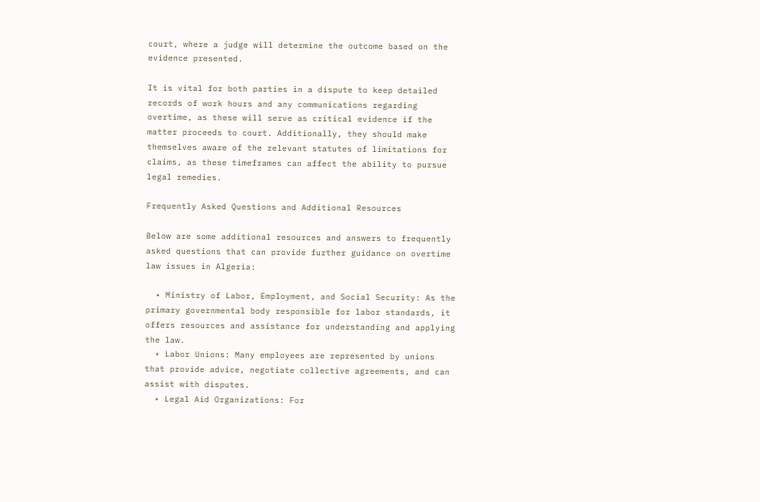court, where a judge will determine the outcome based on the evidence presented.

It is vital for both parties in a dispute to keep detailed records of work hours and any communications regarding overtime, as these will serve as critical evidence if the matter proceeds to court. Additionally, they should make themselves aware of the relevant statutes of limitations for claims, as these timeframes can affect the ability to pursue legal remedies.

Frequently Asked Questions and Additional Resources

Below are some additional resources and answers to frequently asked questions that can provide further guidance on overtime law issues in Algeria:

  • Ministry of Labor, Employment, and Social Security: As the primary governmental body responsible for labor standards, it offers resources and assistance for understanding and applying the law.
  • Labor Unions: Many employees are represented by unions that provide advice, negotiate collective agreements, and can assist with disputes.
  • Legal Aid Organizations: For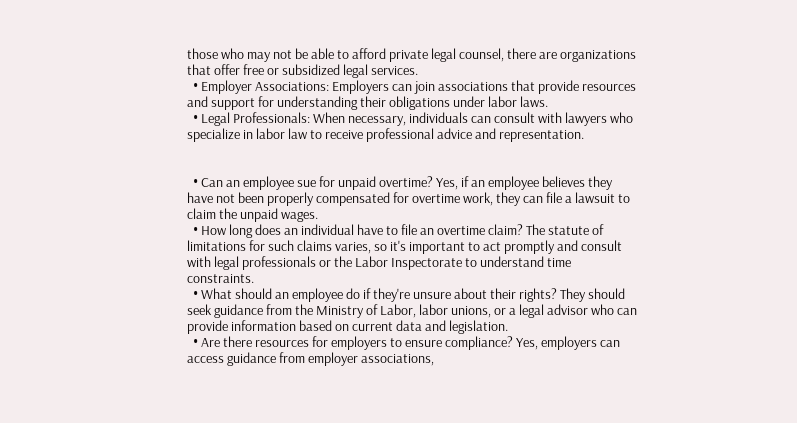those who may not be able to afford private legal counsel, there are organizations that offer free or subsidized legal services.
  • Employer Associations: Employers can join associations that provide resources and support for understanding their obligations under labor laws.
  • Legal Professionals: When necessary, individuals can consult with lawyers who specialize in labor law to receive professional advice and representation.


  • Can an employee sue for unpaid overtime? Yes, if an employee believes they have not been properly compensated for overtime work, they can file a lawsuit to claim the unpaid wages.
  • How long does an individual have to file an overtime claim? The statute of limitations for such claims varies, so it's important to act promptly and consult with legal professionals or the Labor Inspectorate to understand time constraints.
  • What should an employee do if they're unsure about their rights? They should seek guidance from the Ministry of Labor, labor unions, or a legal advisor who can provide information based on current data and legislation.
  • Are there resources for employers to ensure compliance? Yes, employers can access guidance from employer associations,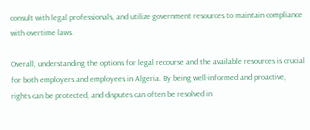consult with legal professionals, and utilize government resources to maintain compliance with overtime laws.

Overall, understanding the options for legal recourse and the available resources is crucial for both employers and employees in Algeria. By being well-informed and proactive, rights can be protected, and disputes can often be resolved in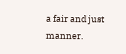a fair and just manner.